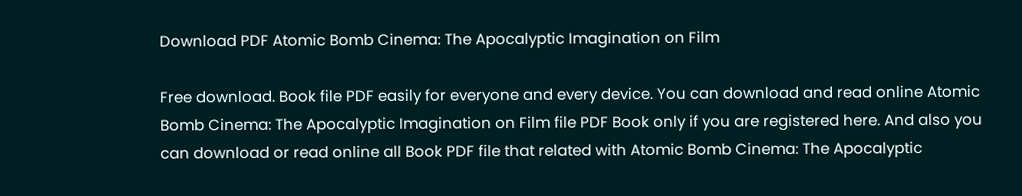Download PDF Atomic Bomb Cinema: The Apocalyptic Imagination on Film

Free download. Book file PDF easily for everyone and every device. You can download and read online Atomic Bomb Cinema: The Apocalyptic Imagination on Film file PDF Book only if you are registered here. And also you can download or read online all Book PDF file that related with Atomic Bomb Cinema: The Apocalyptic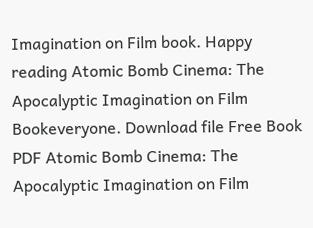Imagination on Film book. Happy reading Atomic Bomb Cinema: The Apocalyptic Imagination on Film Bookeveryone. Download file Free Book PDF Atomic Bomb Cinema: The Apocalyptic Imagination on Film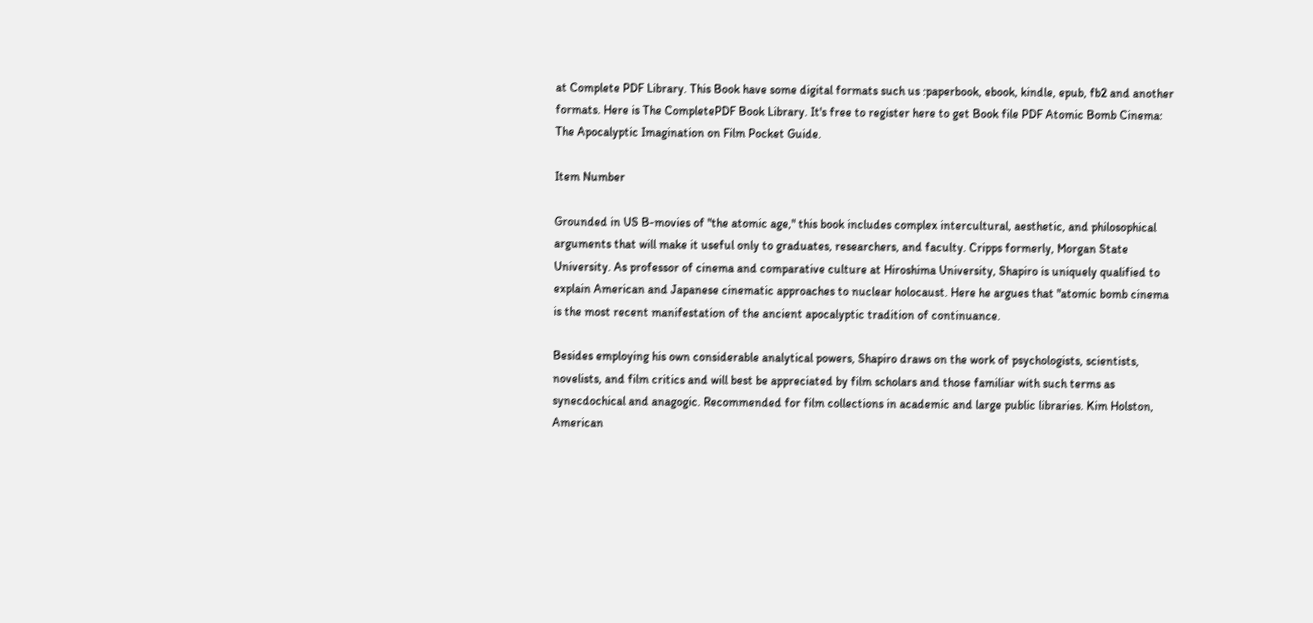at Complete PDF Library. This Book have some digital formats such us :paperbook, ebook, kindle, epub, fb2 and another formats. Here is The CompletePDF Book Library. It's free to register here to get Book file PDF Atomic Bomb Cinema: The Apocalyptic Imagination on Film Pocket Guide.

Item Number

Grounded in US B-movies of "the atomic age," this book includes complex intercultural, aesthetic, and philosophical arguments that will make it useful only to graduates, researchers, and faculty. Cripps formerly, Morgan State University. As professor of cinema and comparative culture at Hiroshima University, Shapiro is uniquely qualified to explain American and Japanese cinematic approaches to nuclear holocaust. Here he argues that "atomic bomb cinema is the most recent manifestation of the ancient apocalyptic tradition of continuance.

Besides employing his own considerable analytical powers, Shapiro draws on the work of psychologists, scientists, novelists, and film critics and will best be appreciated by film scholars and those familiar with such terms as synecdochical and anagogic. Recommended for film collections in academic and large public libraries. Kim Holston, American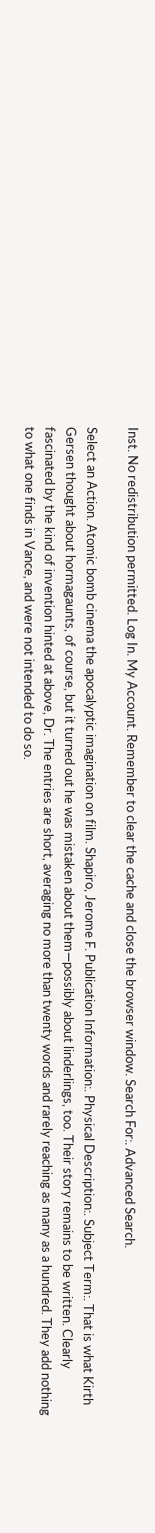Inst. No redistribution permitted. Log In. My Account. Remember to clear the cache and close the browser window. Search For:. Advanced Search.

Select an Action. Atomic bomb cinema the apocalyptic imagination on film. Shapiro, Jerome F. Publication Information:. Physical Description:. Subject Term:. That is what Kirth Gersen thought about hormagaunts, of course, but it turned out he was mistaken about them—possibly about linderlings, too. Their story remains to be written. Clearly fascinated by the kind of invention hinted at above, Dr. The entries are short, averaging no more than twenty words and rarely reaching as many as a hundred. They add nothing to what one finds in Vance, and were not intended to do so.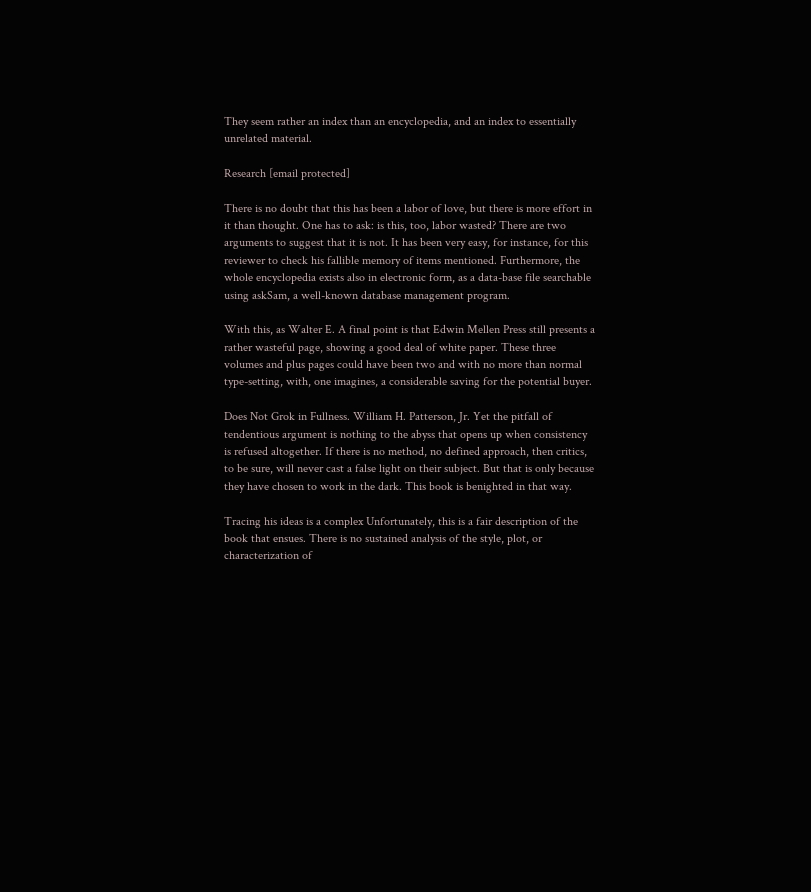They seem rather an index than an encyclopedia, and an index to essentially unrelated material.

Research [email protected]

There is no doubt that this has been a labor of love, but there is more effort in it than thought. One has to ask: is this, too, labor wasted? There are two arguments to suggest that it is not. It has been very easy, for instance, for this reviewer to check his fallible memory of items mentioned. Furthermore, the whole encyclopedia exists also in electronic form, as a data-base file searchable using askSam, a well-known database management program.

With this, as Walter E. A final point is that Edwin Mellen Press still presents a rather wasteful page, showing a good deal of white paper. These three volumes and plus pages could have been two and with no more than normal type-setting, with, one imagines, a considerable saving for the potential buyer.

Does Not Grok in Fullness. William H. Patterson, Jr. Yet the pitfall of tendentious argument is nothing to the abyss that opens up when consistency is refused altogether. If there is no method, no defined approach, then critics, to be sure, will never cast a false light on their subject. But that is only because they have chosen to work in the dark. This book is benighted in that way.

Tracing his ideas is a complex Unfortunately, this is a fair description of the book that ensues. There is no sustained analysis of the style, plot, or characterization of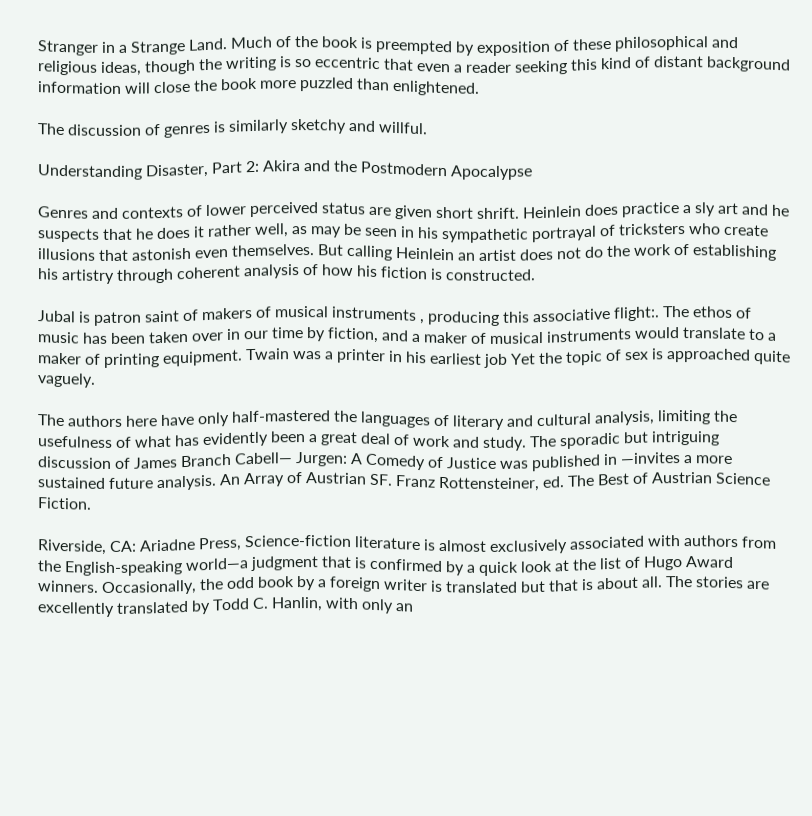Stranger in a Strange Land. Much of the book is preempted by exposition of these philosophical and religious ideas, though the writing is so eccentric that even a reader seeking this kind of distant background information will close the book more puzzled than enlightened.

The discussion of genres is similarly sketchy and willful.

Understanding Disaster, Part 2: Akira and the Postmodern Apocalypse

Genres and contexts of lower perceived status are given short shrift. Heinlein does practice a sly art and he suspects that he does it rather well, as may be seen in his sympathetic portrayal of tricksters who create illusions that astonish even themselves. But calling Heinlein an artist does not do the work of establishing his artistry through coherent analysis of how his fiction is constructed.

Jubal is patron saint of makers of musical instruments , producing this associative flight:. The ethos of music has been taken over in our time by fiction, and a maker of musical instruments would translate to a maker of printing equipment. Twain was a printer in his earliest job Yet the topic of sex is approached quite vaguely.

The authors here have only half-mastered the languages of literary and cultural analysis, limiting the usefulness of what has evidently been a great deal of work and study. The sporadic but intriguing discussion of James Branch Cabell— Jurgen: A Comedy of Justice was published in —invites a more sustained future analysis. An Array of Austrian SF. Franz Rottensteiner, ed. The Best of Austrian Science Fiction.

Riverside, CA: Ariadne Press, Science-fiction literature is almost exclusively associated with authors from the English-speaking world—a judgment that is confirmed by a quick look at the list of Hugo Award winners. Occasionally, the odd book by a foreign writer is translated but that is about all. The stories are excellently translated by Todd C. Hanlin, with only an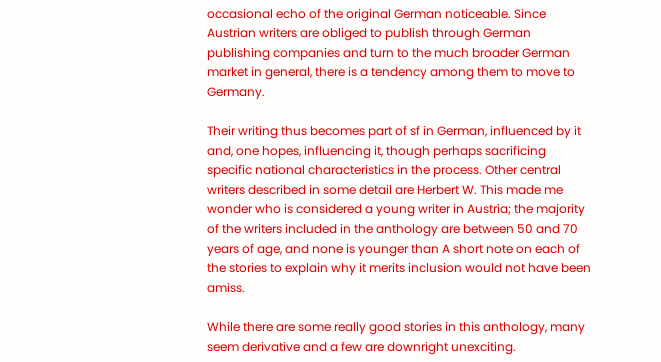occasional echo of the original German noticeable. Since Austrian writers are obliged to publish through German publishing companies and turn to the much broader German market in general, there is a tendency among them to move to Germany.

Their writing thus becomes part of sf in German, influenced by it and, one hopes, influencing it, though perhaps sacrificing specific national characteristics in the process. Other central writers described in some detail are Herbert W. This made me wonder who is considered a young writer in Austria; the majority of the writers included in the anthology are between 50 and 70 years of age, and none is younger than A short note on each of the stories to explain why it merits inclusion would not have been amiss.

While there are some really good stories in this anthology, many seem derivative and a few are downright unexciting.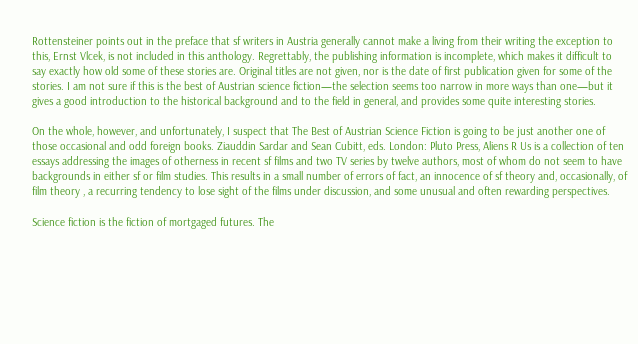Rottensteiner points out in the preface that sf writers in Austria generally cannot make a living from their writing the exception to this, Ernst Vlcek, is not included in this anthology. Regrettably, the publishing information is incomplete, which makes it difficult to say exactly how old some of these stories are. Original titles are not given, nor is the date of first publication given for some of the stories. I am not sure if this is the best of Austrian science fiction—the selection seems too narrow in more ways than one—but it gives a good introduction to the historical background and to the field in general, and provides some quite interesting stories.

On the whole, however, and unfortunately, I suspect that The Best of Austrian Science Fiction is going to be just another one of those occasional and odd foreign books. Ziauddin Sardar and Sean Cubitt, eds. London: Pluto Press, Aliens R Us is a collection of ten essays addressing the images of otherness in recent sf films and two TV series by twelve authors, most of whom do not seem to have backgrounds in either sf or film studies. This results in a small number of errors of fact, an innocence of sf theory and, occasionally, of film theory , a recurring tendency to lose sight of the films under discussion, and some unusual and often rewarding perspectives.

Science fiction is the fiction of mortgaged futures. The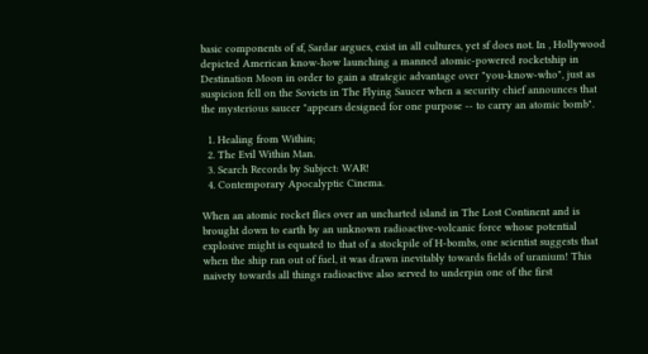basic components of sf, Sardar argues, exist in all cultures, yet sf does not. In , Hollywood depicted American know-how launching a manned atomic-powered rocketship in Destination Moon in order to gain a strategic advantage over "you-know-who", just as suspicion fell on the Soviets in The Flying Saucer when a security chief announces that the mysterious saucer "appears designed for one purpose -- to carry an atomic bomb".

  1. Healing from Within;
  2. The Evil Within Man.
  3. Search Records by Subject: WAR!
  4. Contemporary Apocalyptic Cinema.

When an atomic rocket flies over an uncharted island in The Lost Continent and is brought down to earth by an unknown radioactive-volcanic force whose potential explosive might is equated to that of a stockpile of H-bombs, one scientist suggests that when the ship ran out of fuel, it was drawn inevitably towards fields of uranium! This naivety towards all things radioactive also served to underpin one of the first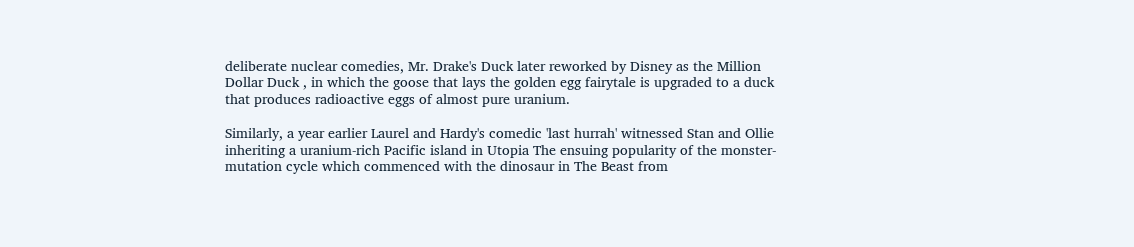deliberate nuclear comedies, Mr. Drake's Duck later reworked by Disney as the Million Dollar Duck , in which the goose that lays the golden egg fairytale is upgraded to a duck that produces radioactive eggs of almost pure uranium.

Similarly, a year earlier Laurel and Hardy's comedic 'last hurrah' witnessed Stan and Ollie inheriting a uranium-rich Pacific island in Utopia The ensuing popularity of the monster-mutation cycle which commenced with the dinosaur in The Beast from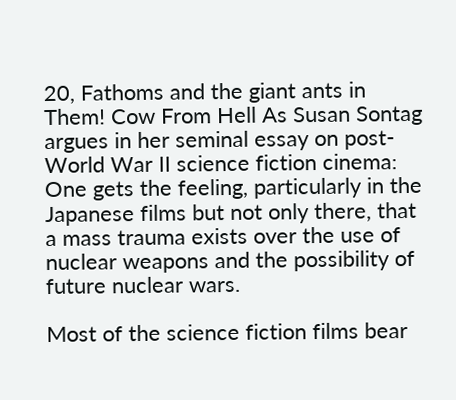20, Fathoms and the giant ants in Them! Cow From Hell As Susan Sontag argues in her seminal essay on post-World War II science fiction cinema: One gets the feeling, particularly in the Japanese films but not only there, that a mass trauma exists over the use of nuclear weapons and the possibility of future nuclear wars.

Most of the science fiction films bear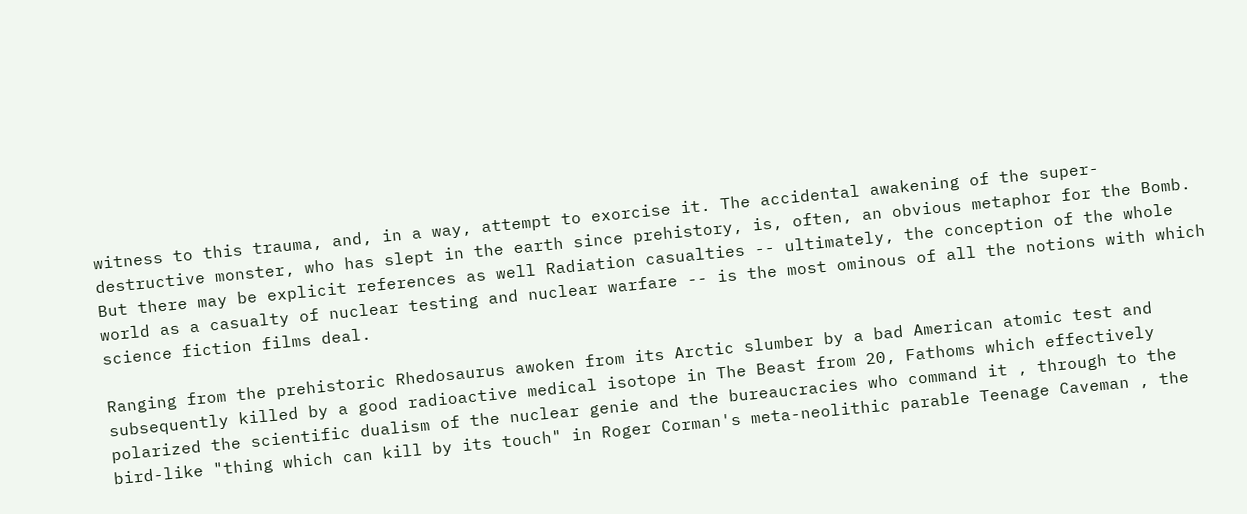witness to this trauma, and, in a way, attempt to exorcise it. The accidental awakening of the super-destructive monster, who has slept in the earth since prehistory, is, often, an obvious metaphor for the Bomb. But there may be explicit references as well Radiation casualties -- ultimately, the conception of the whole world as a casualty of nuclear testing and nuclear warfare -- is the most ominous of all the notions with which science fiction films deal.

Ranging from the prehistoric Rhedosaurus awoken from its Arctic slumber by a bad American atomic test and subsequently killed by a good radioactive medical isotope in The Beast from 20, Fathoms which effectively polarized the scientific dualism of the nuclear genie and the bureaucracies who command it , through to the bird-like "thing which can kill by its touch" in Roger Corman's meta-neolithic parable Teenage Caveman , the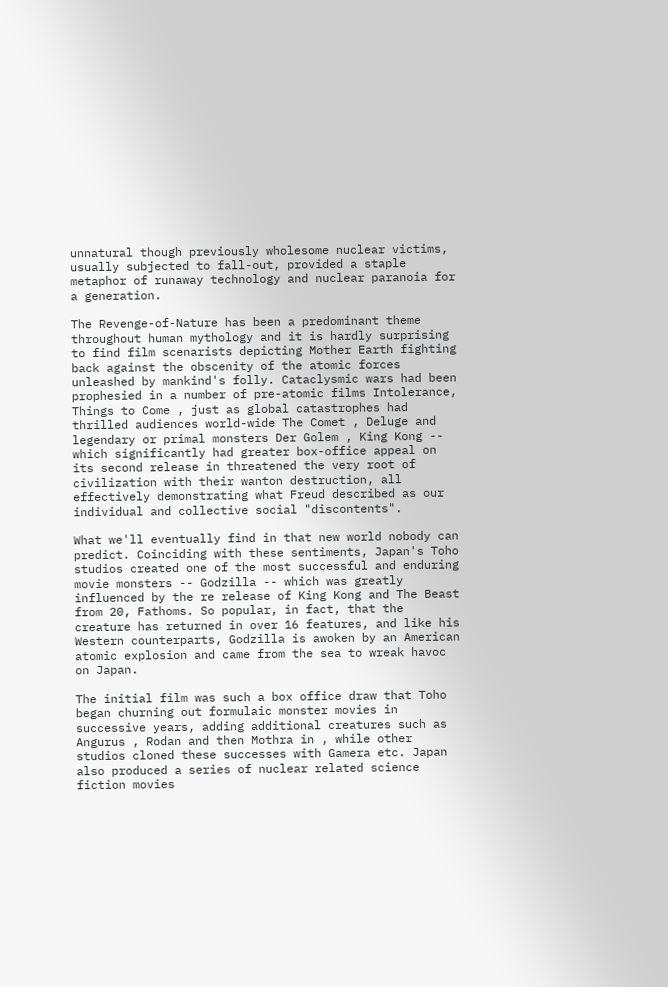unnatural though previously wholesome nuclear victims, usually subjected to fall-out, provided a staple metaphor of runaway technology and nuclear paranoia for a generation.

The Revenge-of-Nature has been a predominant theme throughout human mythology and it is hardly surprising to find film scenarists depicting Mother Earth fighting back against the obscenity of the atomic forces unleashed by mankind's folly. Cataclysmic wars had been prophesied in a number of pre-atomic films Intolerance, Things to Come , just as global catastrophes had thrilled audiences world-wide The Comet , Deluge and legendary or primal monsters Der Golem , King Kong -- which significantly had greater box-office appeal on its second release in threatened the very root of civilization with their wanton destruction, all effectively demonstrating what Freud described as our individual and collective social "discontents".

What we'll eventually find in that new world nobody can predict. Coinciding with these sentiments, Japan's Toho studios created one of the most successful and enduring movie monsters -- Godzilla -- which was greatly influenced by the re release of King Kong and The Beast from 20, Fathoms. So popular, in fact, that the creature has returned in over 16 features, and like his Western counterparts, Godzilla is awoken by an American atomic explosion and came from the sea to wreak havoc on Japan.

The initial film was such a box office draw that Toho began churning out formulaic monster movies in successive years, adding additional creatures such as Angurus , Rodan and then Mothra in , while other studios cloned these successes with Gamera etc. Japan also produced a series of nuclear related science fiction movies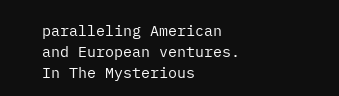paralleling American and European ventures. In The Mysterious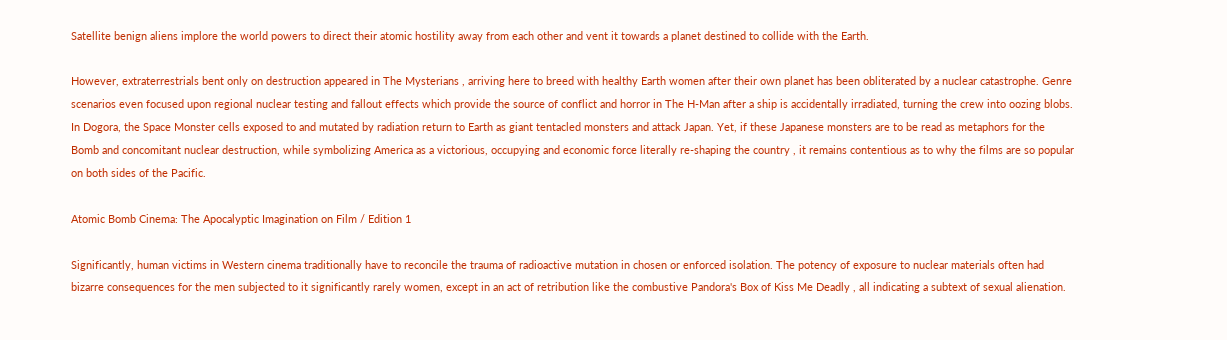Satellite benign aliens implore the world powers to direct their atomic hostility away from each other and vent it towards a planet destined to collide with the Earth.

However, extraterrestrials bent only on destruction appeared in The Mysterians , arriving here to breed with healthy Earth women after their own planet has been obliterated by a nuclear catastrophe. Genre scenarios even focused upon regional nuclear testing and fallout effects which provide the source of conflict and horror in The H-Man after a ship is accidentally irradiated, turning the crew into oozing blobs. In Dogora, the Space Monster cells exposed to and mutated by radiation return to Earth as giant tentacled monsters and attack Japan. Yet, if these Japanese monsters are to be read as metaphors for the Bomb and concomitant nuclear destruction, while symbolizing America as a victorious, occupying and economic force literally re-shaping the country , it remains contentious as to why the films are so popular on both sides of the Pacific.

Atomic Bomb Cinema: The Apocalyptic Imagination on Film / Edition 1

Significantly, human victims in Western cinema traditionally have to reconcile the trauma of radioactive mutation in chosen or enforced isolation. The potency of exposure to nuclear materials often had bizarre consequences for the men subjected to it significantly rarely women, except in an act of retribution like the combustive Pandora's Box of Kiss Me Deadly , all indicating a subtext of sexual alienation.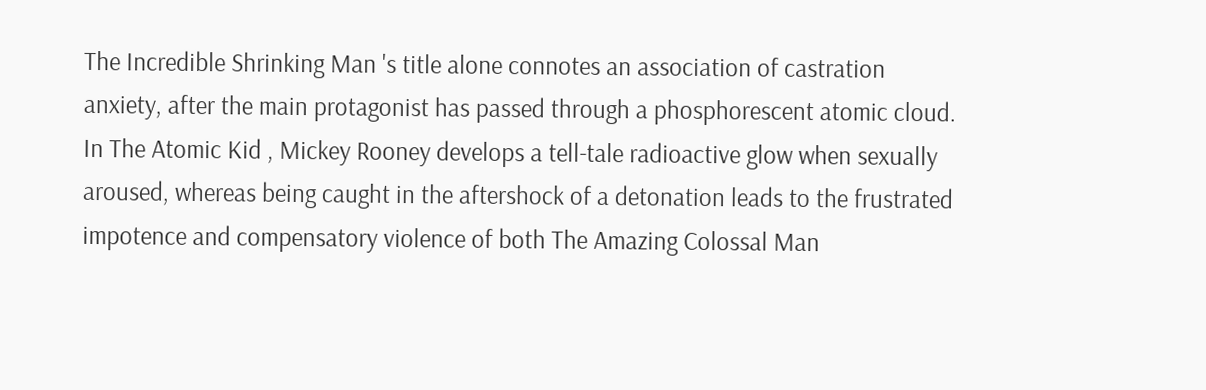The Incredible Shrinking Man 's title alone connotes an association of castration anxiety, after the main protagonist has passed through a phosphorescent atomic cloud. In The Atomic Kid , Mickey Rooney develops a tell-tale radioactive glow when sexually aroused, whereas being caught in the aftershock of a detonation leads to the frustrated impotence and compensatory violence of both The Amazing Colossal Man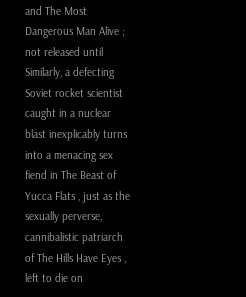and The Most Dangerous Man Alive ; not released until Similarly, a defecting Soviet rocket scientist caught in a nuclear blast inexplicably turns into a menacing sex fiend in The Beast of Yucca Flats , just as the sexually perverse, cannibalistic patriarch of The Hills Have Eyes , left to die on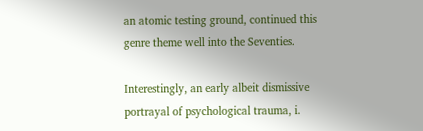an atomic testing ground, continued this genre theme well into the Seventies.

Interestingly, an early albeit dismissive portrayal of psychological trauma, i.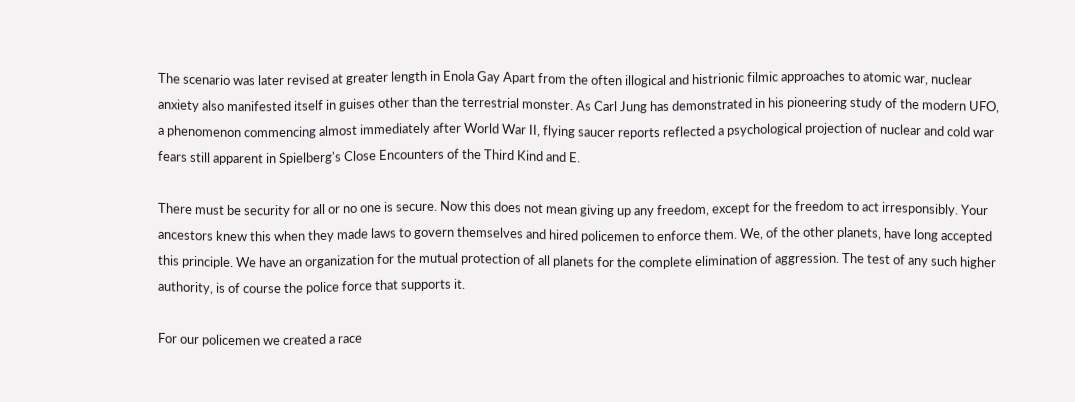The scenario was later revised at greater length in Enola Gay Apart from the often illogical and histrionic filmic approaches to atomic war, nuclear anxiety also manifested itself in guises other than the terrestrial monster. As Carl Jung has demonstrated in his pioneering study of the modern UFO, a phenomenon commencing almost immediately after World War II, flying saucer reports reflected a psychological projection of nuclear and cold war fears still apparent in Spielberg's Close Encounters of the Third Kind and E.

There must be security for all or no one is secure. Now this does not mean giving up any freedom, except for the freedom to act irresponsibly. Your ancestors knew this when they made laws to govern themselves and hired policemen to enforce them. We, of the other planets, have long accepted this principle. We have an organization for the mutual protection of all planets for the complete elimination of aggression. The test of any such higher authority, is of course the police force that supports it.

For our policemen we created a race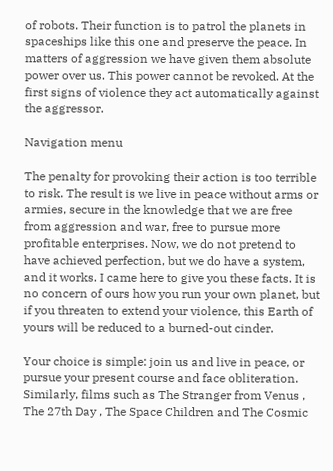of robots. Their function is to patrol the planets in spaceships like this one and preserve the peace. In matters of aggression we have given them absolute power over us. This power cannot be revoked. At the first signs of violence they act automatically against the aggressor.

Navigation menu

The penalty for provoking their action is too terrible to risk. The result is we live in peace without arms or armies, secure in the knowledge that we are free from aggression and war, free to pursue more profitable enterprises. Now, we do not pretend to have achieved perfection, but we do have a system, and it works. I came here to give you these facts. It is no concern of ours how you run your own planet, but if you threaten to extend your violence, this Earth of yours will be reduced to a burned-out cinder.

Your choice is simple: join us and live in peace, or pursue your present course and face obliteration. Similarly, films such as The Stranger from Venus , The 27th Day , The Space Children and The Cosmic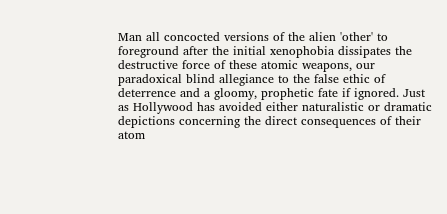Man all concocted versions of the alien 'other' to foreground after the initial xenophobia dissipates the destructive force of these atomic weapons, our paradoxical blind allegiance to the false ethic of deterrence and a gloomy, prophetic fate if ignored. Just as Hollywood has avoided either naturalistic or dramatic depictions concerning the direct consequences of their atom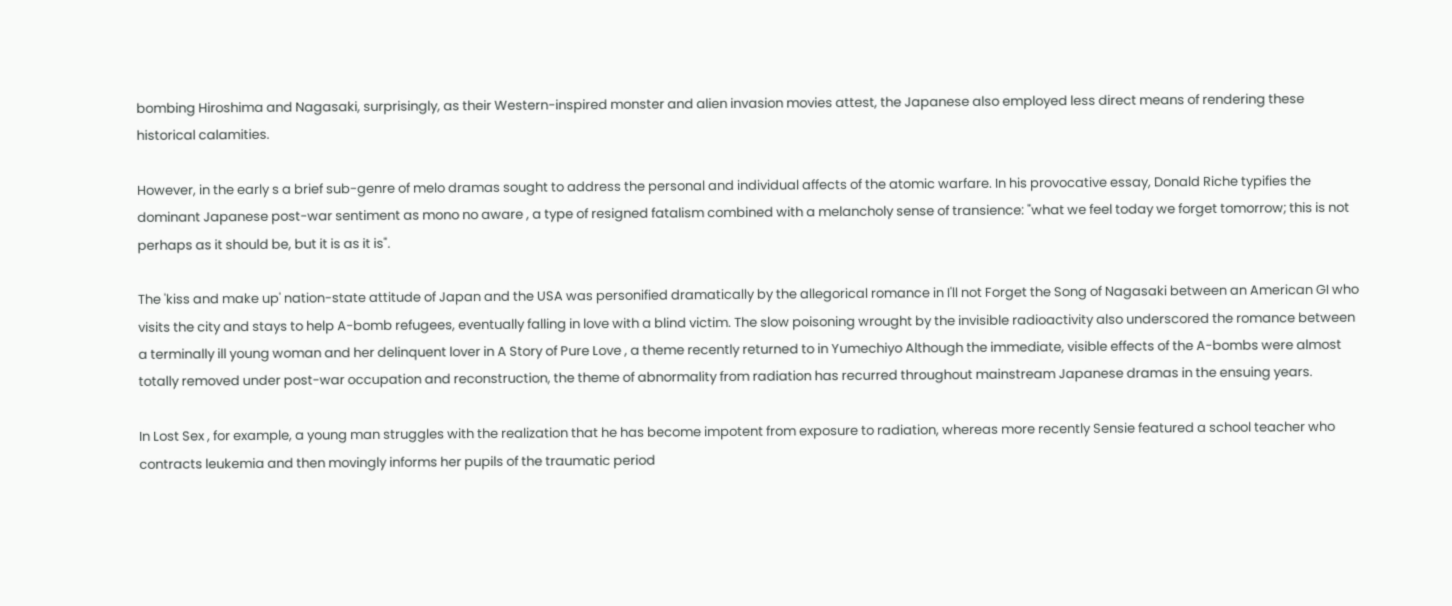bombing Hiroshima and Nagasaki, surprisingly, as their Western-inspired monster and alien invasion movies attest, the Japanese also employed less direct means of rendering these historical calamities.

However, in the early s a brief sub-genre of melo dramas sought to address the personal and individual affects of the atomic warfare. In his provocative essay, Donald Riche typifies the dominant Japanese post-war sentiment as mono no aware , a type of resigned fatalism combined with a melancholy sense of transience: "what we feel today we forget tomorrow; this is not perhaps as it should be, but it is as it is".

The 'kiss and make up' nation-state attitude of Japan and the USA was personified dramatically by the allegorical romance in I'll not Forget the Song of Nagasaki between an American GI who visits the city and stays to help A-bomb refugees, eventually falling in love with a blind victim. The slow poisoning wrought by the invisible radioactivity also underscored the romance between a terminally ill young woman and her delinquent lover in A Story of Pure Love , a theme recently returned to in Yumechiyo Although the immediate, visible effects of the A-bombs were almost totally removed under post-war occupation and reconstruction, the theme of abnormality from radiation has recurred throughout mainstream Japanese dramas in the ensuing years.

In Lost Sex , for example, a young man struggles with the realization that he has become impotent from exposure to radiation, whereas more recently Sensie featured a school teacher who contracts leukemia and then movingly informs her pupils of the traumatic period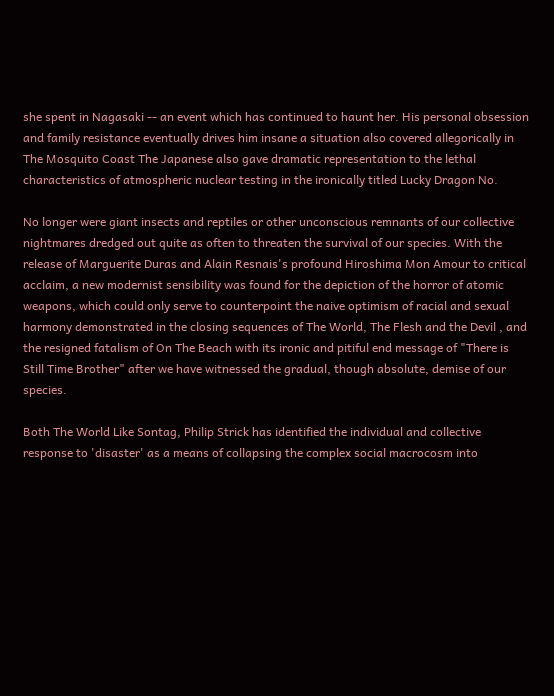she spent in Nagasaki -- an event which has continued to haunt her. His personal obsession and family resistance eventually drives him insane a situation also covered allegorically in The Mosquito Coast The Japanese also gave dramatic representation to the lethal characteristics of atmospheric nuclear testing in the ironically titled Lucky Dragon No.

No longer were giant insects and reptiles or other unconscious remnants of our collective nightmares dredged out quite as often to threaten the survival of our species. With the release of Marguerite Duras and Alain Resnais's profound Hiroshima Mon Amour to critical acclaim, a new modernist sensibility was found for the depiction of the horror of atomic weapons, which could only serve to counterpoint the naive optimism of racial and sexual harmony demonstrated in the closing sequences of The World, The Flesh and the Devil , and the resigned fatalism of On The Beach with its ironic and pitiful end message of "There is Still Time Brother" after we have witnessed the gradual, though absolute, demise of our species.

Both The World Like Sontag, Philip Strick has identified the individual and collective response to 'disaster' as a means of collapsing the complex social macrocosm into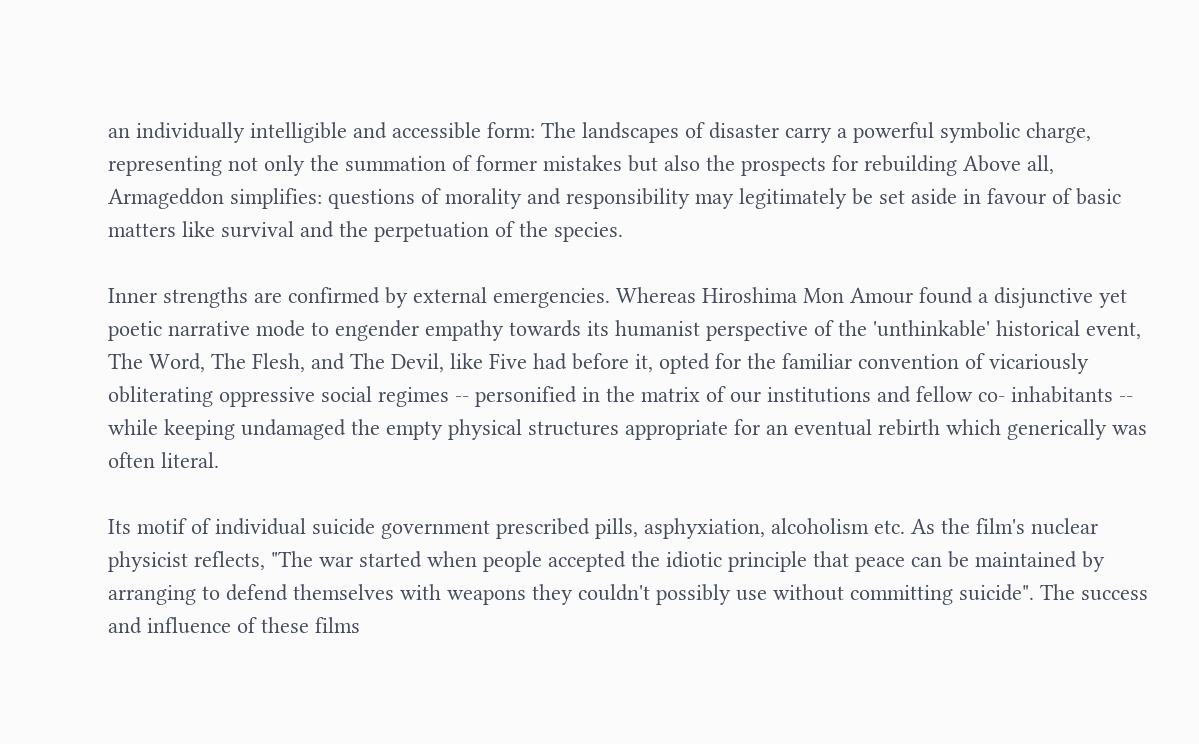an individually intelligible and accessible form: The landscapes of disaster carry a powerful symbolic charge, representing not only the summation of former mistakes but also the prospects for rebuilding Above all, Armageddon simplifies: questions of morality and responsibility may legitimately be set aside in favour of basic matters like survival and the perpetuation of the species.

Inner strengths are confirmed by external emergencies. Whereas Hiroshima Mon Amour found a disjunctive yet poetic narrative mode to engender empathy towards its humanist perspective of the 'unthinkable' historical event, The Word, The Flesh, and The Devil, like Five had before it, opted for the familiar convention of vicariously obliterating oppressive social regimes -- personified in the matrix of our institutions and fellow co- inhabitants -- while keeping undamaged the empty physical structures appropriate for an eventual rebirth which generically was often literal.

Its motif of individual suicide government prescribed pills, asphyxiation, alcoholism etc. As the film's nuclear physicist reflects, "The war started when people accepted the idiotic principle that peace can be maintained by arranging to defend themselves with weapons they couldn't possibly use without committing suicide". The success and influence of these films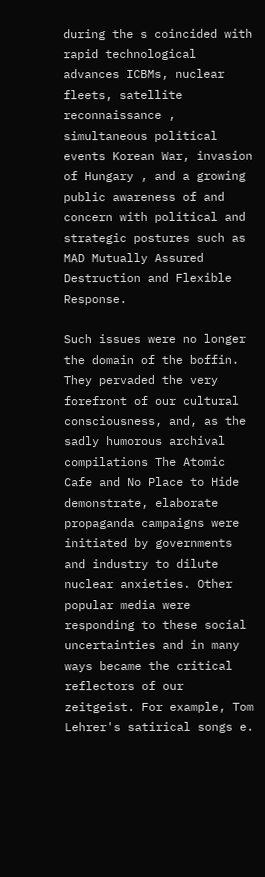during the s coincided with rapid technological advances ICBMs, nuclear fleets, satellite reconnaissance , simultaneous political events Korean War, invasion of Hungary , and a growing public awareness of and concern with political and strategic postures such as MAD Mutually Assured Destruction and Flexible Response.

Such issues were no longer the domain of the boffin. They pervaded the very forefront of our cultural consciousness, and, as the sadly humorous archival compilations The Atomic Cafe and No Place to Hide demonstrate, elaborate propaganda campaigns were initiated by governments and industry to dilute nuclear anxieties. Other popular media were responding to these social uncertainties and in many ways became the critical reflectors of our zeitgeist. For example, Tom Lehrer's satirical songs e.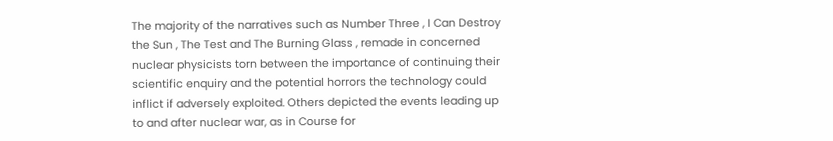The majority of the narratives such as Number Three , I Can Destroy the Sun , The Test and The Burning Glass , remade in concerned nuclear physicists torn between the importance of continuing their scientific enquiry and the potential horrors the technology could inflict if adversely exploited. Others depicted the events leading up to and after nuclear war, as in Course for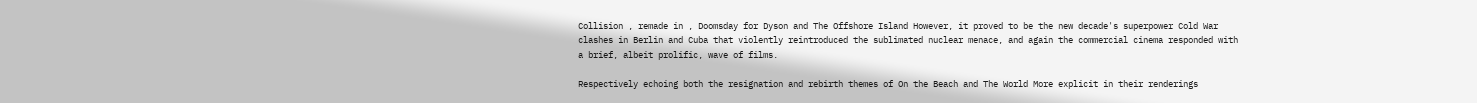Collision , remade in , Doomsday for Dyson and The Offshore Island However, it proved to be the new decade's superpower Cold War clashes in Berlin and Cuba that violently reintroduced the sublimated nuclear menace, and again the commercial cinema responded with a brief, albeit prolific, wave of films.

Respectively echoing both the resignation and rebirth themes of On the Beach and The World More explicit in their renderings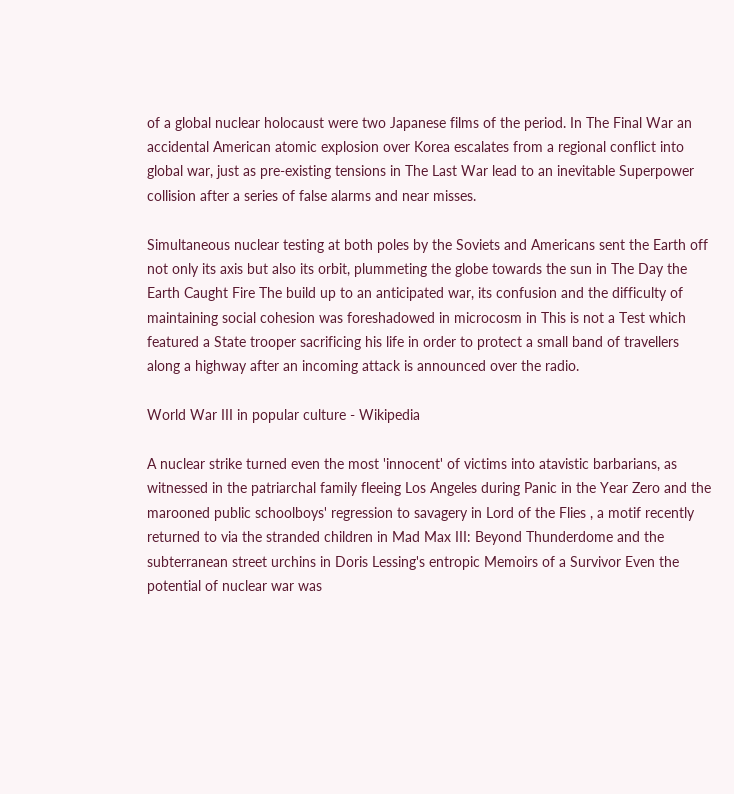of a global nuclear holocaust were two Japanese films of the period. In The Final War an accidental American atomic explosion over Korea escalates from a regional conflict into global war, just as pre-existing tensions in The Last War lead to an inevitable Superpower collision after a series of false alarms and near misses.

Simultaneous nuclear testing at both poles by the Soviets and Americans sent the Earth off not only its axis but also its orbit, plummeting the globe towards the sun in The Day the Earth Caught Fire The build up to an anticipated war, its confusion and the difficulty of maintaining social cohesion was foreshadowed in microcosm in This is not a Test which featured a State trooper sacrificing his life in order to protect a small band of travellers along a highway after an incoming attack is announced over the radio.

World War III in popular culture - Wikipedia

A nuclear strike turned even the most 'innocent' of victims into atavistic barbarians, as witnessed in the patriarchal family fleeing Los Angeles during Panic in the Year Zero and the marooned public schoolboys' regression to savagery in Lord of the Flies , a motif recently returned to via the stranded children in Mad Max III: Beyond Thunderdome and the subterranean street urchins in Doris Lessing's entropic Memoirs of a Survivor Even the potential of nuclear war was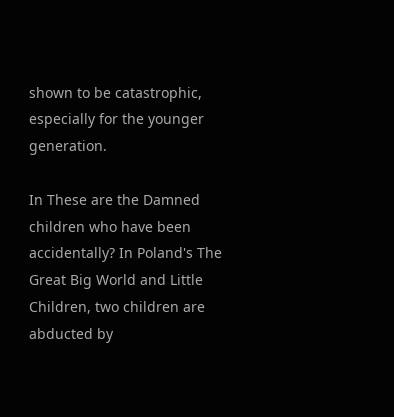shown to be catastrophic, especially for the younger generation.

In These are the Damned children who have been accidentally? In Poland's The Great Big World and Little Children, two children are abducted by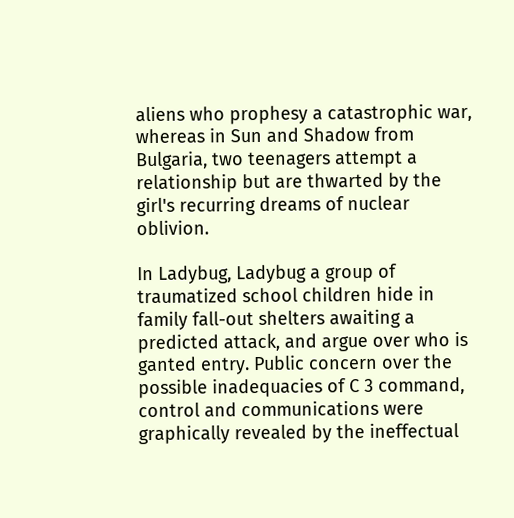aliens who prophesy a catastrophic war, whereas in Sun and Shadow from Bulgaria, two teenagers attempt a relationship but are thwarted by the girl's recurring dreams of nuclear oblivion.

In Ladybug, Ladybug a group of traumatized school children hide in family fall-out shelters awaiting a predicted attack, and argue over who is ganted entry. Public concern over the possible inadequacies of C 3 command, control and communications were graphically revealed by the ineffectual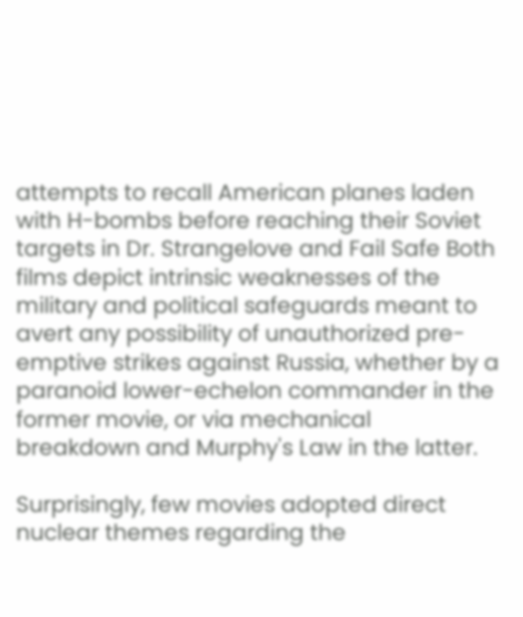attempts to recall American planes laden with H-bombs before reaching their Soviet targets in Dr. Strangelove and Fail Safe Both films depict intrinsic weaknesses of the military and political safeguards meant to avert any possibility of unauthorized pre-emptive strikes against Russia, whether by a paranoid lower-echelon commander in the former movie, or via mechanical breakdown and Murphy's Law in the latter.

Surprisingly, few movies adopted direct nuclear themes regarding the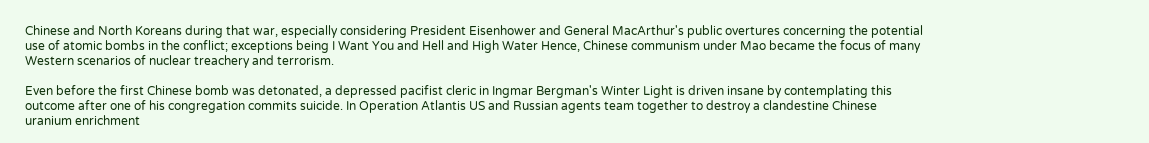Chinese and North Koreans during that war, especially considering President Eisenhower and General MacArthur's public overtures concerning the potential use of atomic bombs in the conflict; exceptions being I Want You and Hell and High Water Hence, Chinese communism under Mao became the focus of many Western scenarios of nuclear treachery and terrorism.

Even before the first Chinese bomb was detonated, a depressed pacifist cleric in Ingmar Bergman's Winter Light is driven insane by contemplating this outcome after one of his congregation commits suicide. In Operation Atlantis US and Russian agents team together to destroy a clandestine Chinese uranium enrichment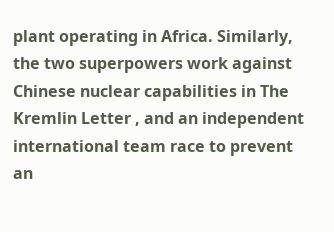plant operating in Africa. Similarly, the two superpowers work against Chinese nuclear capabilities in The Kremlin Letter , and an independent international team race to prevent an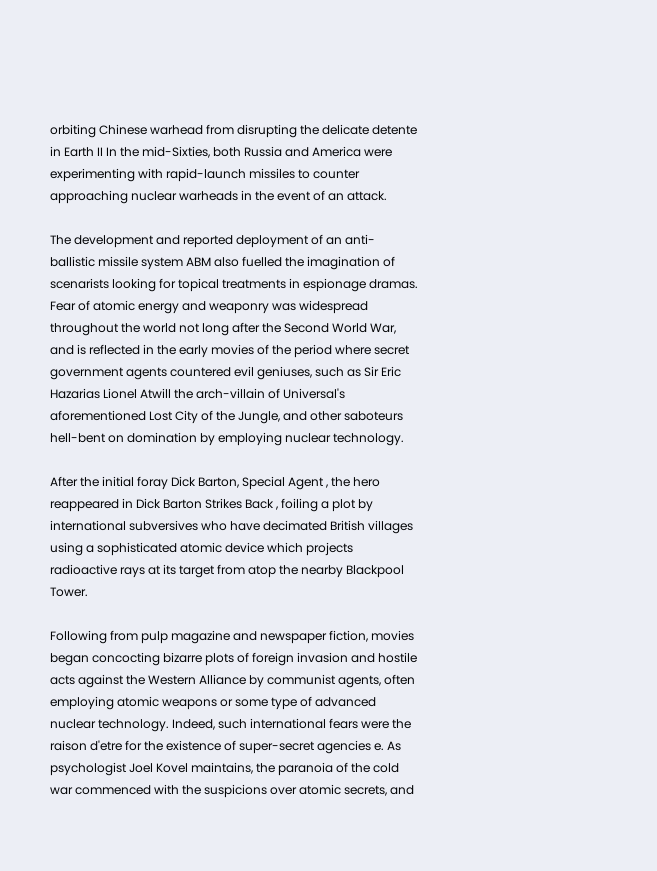orbiting Chinese warhead from disrupting the delicate detente in Earth II In the mid-Sixties, both Russia and America were experimenting with rapid-launch missiles to counter approaching nuclear warheads in the event of an attack.

The development and reported deployment of an anti-ballistic missile system ABM also fuelled the imagination of scenarists looking for topical treatments in espionage dramas. Fear of atomic energy and weaponry was widespread throughout the world not long after the Second World War, and is reflected in the early movies of the period where secret government agents countered evil geniuses, such as Sir Eric Hazarias Lionel Atwill the arch-villain of Universal's aforementioned Lost City of the Jungle, and other saboteurs hell-bent on domination by employing nuclear technology.

After the initial foray Dick Barton, Special Agent , the hero reappeared in Dick Barton Strikes Back , foiling a plot by international subversives who have decimated British villages using a sophisticated atomic device which projects radioactive rays at its target from atop the nearby Blackpool Tower.

Following from pulp magazine and newspaper fiction, movies began concocting bizarre plots of foreign invasion and hostile acts against the Western Alliance by communist agents, often employing atomic weapons or some type of advanced nuclear technology. Indeed, such international fears were the raison d'etre for the existence of super-secret agencies e. As psychologist Joel Kovel maintains, the paranoia of the cold war commenced with the suspicions over atomic secrets, and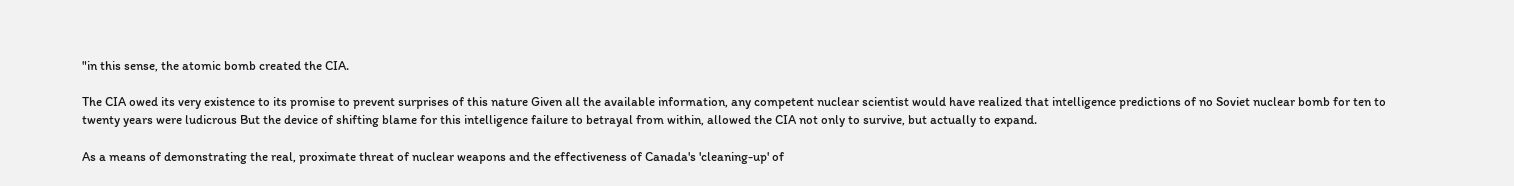"in this sense, the atomic bomb created the CIA.

The CIA owed its very existence to its promise to prevent surprises of this nature Given all the available information, any competent nuclear scientist would have realized that intelligence predictions of no Soviet nuclear bomb for ten to twenty years were ludicrous But the device of shifting blame for this intelligence failure to betrayal from within, allowed the CIA not only to survive, but actually to expand.

As a means of demonstrating the real, proximate threat of nuclear weapons and the effectiveness of Canada's 'cleaning-up' of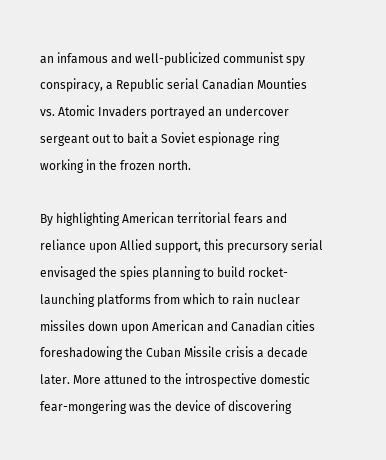an infamous and well-publicized communist spy conspiracy, a Republic serial Canadian Mounties vs. Atomic Invaders portrayed an undercover sergeant out to bait a Soviet espionage ring working in the frozen north.

By highlighting American territorial fears and reliance upon Allied support, this precursory serial envisaged the spies planning to build rocket-launching platforms from which to rain nuclear missiles down upon American and Canadian cities foreshadowing the Cuban Missile crisis a decade later. More attuned to the introspective domestic fear-mongering was the device of discovering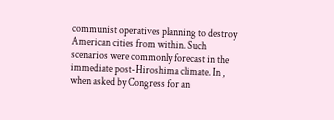communist operatives planning to destroy American cities from within. Such scenarios were commonly forecast in the immediate post-Hiroshima climate. In , when asked by Congress for an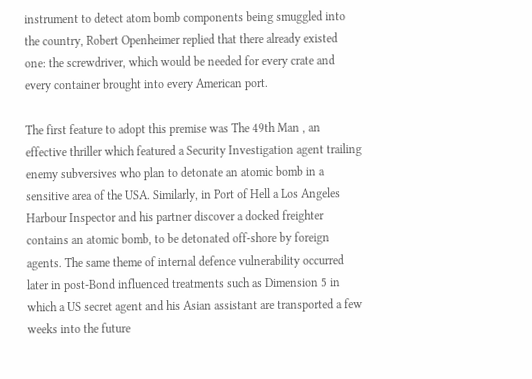instrument to detect atom bomb components being smuggled into the country, Robert Openheimer replied that there already existed one: the screwdriver, which would be needed for every crate and every container brought into every American port.

The first feature to adopt this premise was The 49th Man , an effective thriller which featured a Security Investigation agent trailing enemy subversives who plan to detonate an atomic bomb in a sensitive area of the USA. Similarly, in Port of Hell a Los Angeles Harbour Inspector and his partner discover a docked freighter contains an atomic bomb, to be detonated off-shore by foreign agents. The same theme of internal defence vulnerability occurred later in post-Bond influenced treatments such as Dimension 5 in which a US secret agent and his Asian assistant are transported a few weeks into the future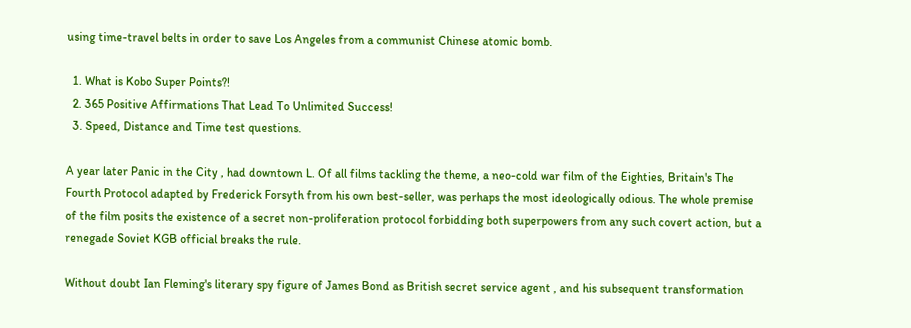using time-travel belts in order to save Los Angeles from a communist Chinese atomic bomb.

  1. What is Kobo Super Points?!
  2. 365 Positive Affirmations That Lead To Unlimited Success!
  3. Speed, Distance and Time test questions.

A year later Panic in the City , had downtown L. Of all films tackling the theme, a neo-cold war film of the Eighties, Britain's The Fourth Protocol adapted by Frederick Forsyth from his own best-seller, was perhaps the most ideologically odious. The whole premise of the film posits the existence of a secret non-proliferation protocol forbidding both superpowers from any such covert action, but a renegade Soviet KGB official breaks the rule.

Without doubt Ian Fleming's literary spy figure of James Bond as British secret service agent , and his subsequent transformation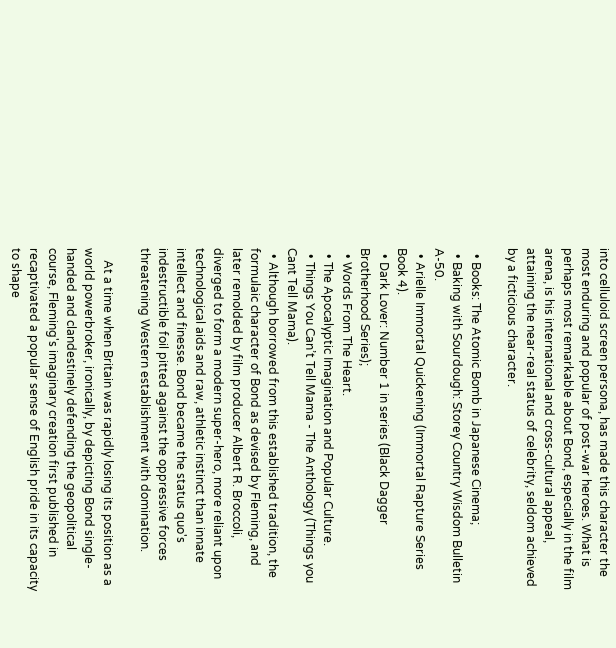into celluloid screen persona, has made this character the most enduring and popular of post-war heroes. What is perhaps most remarkable about Bond, especially in the film arena, is his international and cross-cultural appeal, attaining the near-real status of celebrity, seldom achieved by a ficticious character.

  • Books: The Atomic Bomb in Japanese Cinema;
  • Baking with Sourdough: Storey Country Wisdom Bulletin A-50.
  • Arielle Immortal Quickening (Immortal Rapture Series Book 4).
  • Dark Lover: Number 1 in series (Black Dagger Brotherhood Series);
  • Words From The Heart.
  • The Apocalyptic Imagination and Popular Culture.
  • Things You Can’t Tell Mama - The Anthology (Things you Cant Tell Mama).
  • Although borrowed from this established tradition, the formulaic character of Bond as devised by Fleming, and later remolded by film producer Albert R. Broccoli, diverged to form a modern super-hero, more reliant upon technological aids and raw, athletic instinct than innate intellect and finesse. Bond became the status quo's indestructible foil pitted against the oppressive forces threatening Western establishment with domination.

    At a time when Britain was rapidly losing its position as a world powerbroker, ironically, by depicting Bond single-handed and clandestinely defending the geopolitical course, Fleming's imaginary creation first published in recaptivated a popular sense of English pride in its capacity to shape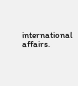international affairs.